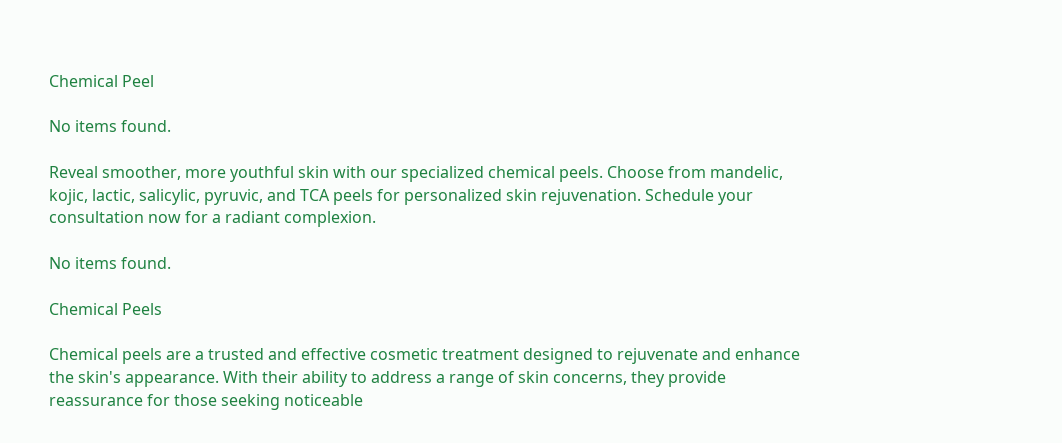Chemical Peel

No items found.

Reveal smoother, more youthful skin with our specialized chemical peels. Choose from mandelic, kojic, lactic, salicylic, pyruvic, and TCA peels for personalized skin rejuvenation. Schedule your consultation now for a radiant complexion.

No items found.

Chemical Peels

Chemical peels are a trusted and effective cosmetic treatment designed to rejuvenate and enhance the skin's appearance. With their ability to address a range of skin concerns, they provide reassurance for those seeking noticeable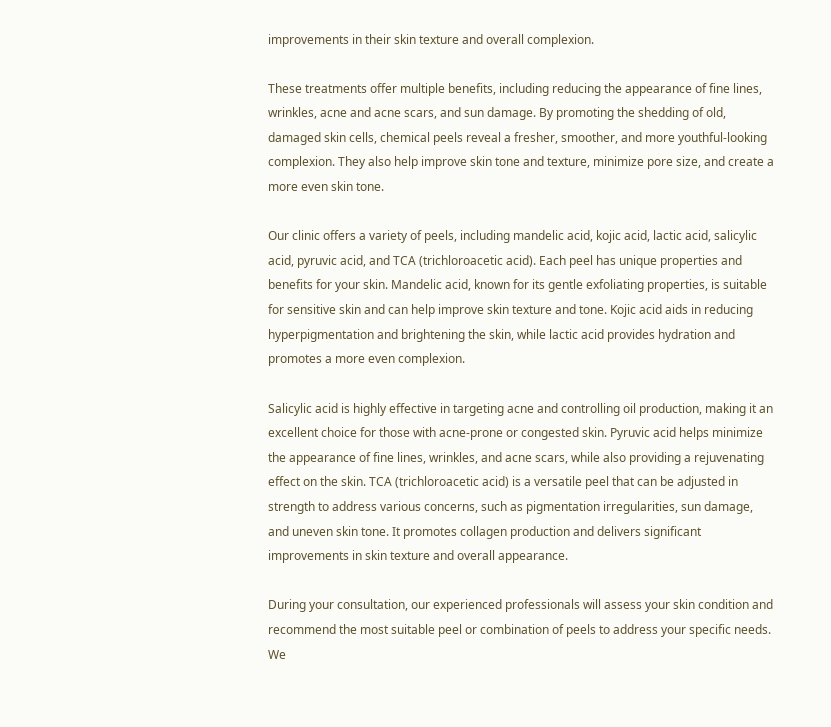improvements in their skin texture and overall complexion.

These treatments offer multiple benefits, including reducing the appearance of fine lines, wrinkles, acne and acne scars, and sun damage. By promoting the shedding of old, damaged skin cells, chemical peels reveal a fresher, smoother, and more youthful-looking complexion. They also help improve skin tone and texture, minimize pore size, and create a more even skin tone.

Our clinic offers a variety of peels, including mandelic acid, kojic acid, lactic acid, salicylic acid, pyruvic acid, and TCA (trichloroacetic acid). Each peel has unique properties and benefits for your skin. Mandelic acid, known for its gentle exfoliating properties, is suitable for sensitive skin and can help improve skin texture and tone. Kojic acid aids in reducing hyperpigmentation and brightening the skin, while lactic acid provides hydration and promotes a more even complexion.

Salicylic acid is highly effective in targeting acne and controlling oil production, making it an excellent choice for those with acne-prone or congested skin. Pyruvic acid helps minimize the appearance of fine lines, wrinkles, and acne scars, while also providing a rejuvenating effect on the skin. TCA (trichloroacetic acid) is a versatile peel that can be adjusted in strength to address various concerns, such as pigmentation irregularities, sun damage, and uneven skin tone. It promotes collagen production and delivers significant improvements in skin texture and overall appearance.

During your consultation, our experienced professionals will assess your skin condition and recommend the most suitable peel or combination of peels to address your specific needs. We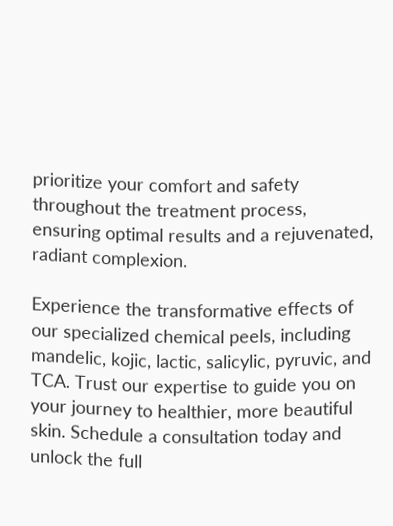prioritize your comfort and safety throughout the treatment process, ensuring optimal results and a rejuvenated, radiant complexion.

Experience the transformative effects of our specialized chemical peels, including mandelic, kojic, lactic, salicylic, pyruvic, and TCA. Trust our expertise to guide you on your journey to healthier, more beautiful skin. Schedule a consultation today and unlock the full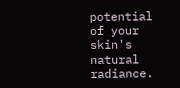potential of your skin's natural radiance.